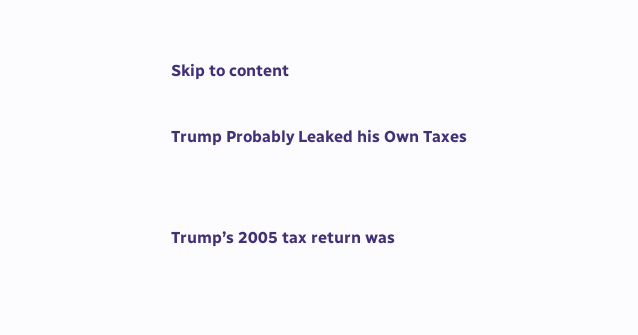Skip to content

Trump Probably Leaked his Own Taxes


Trump’s 2005 tax return was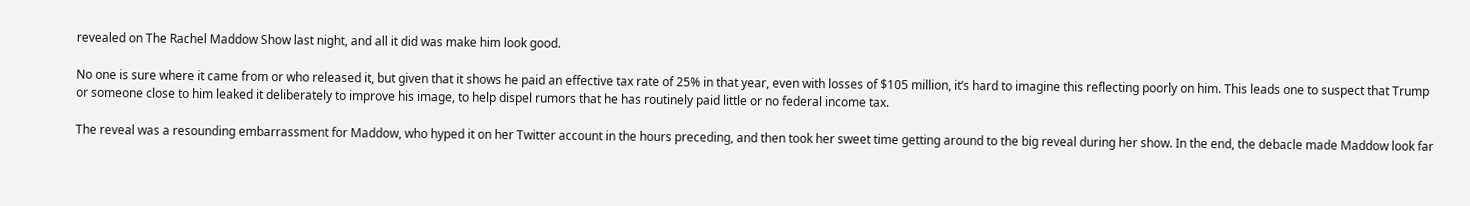revealed on The Rachel Maddow Show last night, and all it did was make him look good.

No one is sure where it came from or who released it, but given that it shows he paid an effective tax rate of 25% in that year, even with losses of $105 million, it’s hard to imagine this reflecting poorly on him. This leads one to suspect that Trump or someone close to him leaked it deliberately to improve his image, to help dispel rumors that he has routinely paid little or no federal income tax.

The reveal was a resounding embarrassment for Maddow, who hyped it on her Twitter account in the hours preceding, and then took her sweet time getting around to the big reveal during her show. In the end, the debacle made Maddow look far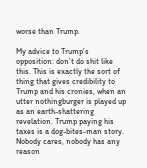worse than Trump.

My advice to Trump’s opposition: don’t do shit like this. This is exactly the sort of thing that gives credibility to Trump and his cronies, when an utter nothingburger is played up as an earth-shattering revelation. Trump paying his taxes is a dog-bites-man story. Nobody cares, nobody has any reason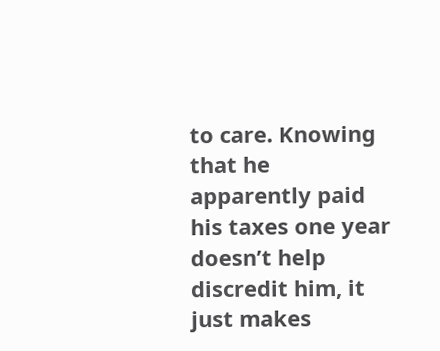to care. Knowing that he apparently paid his taxes one year doesn’t help discredit him, it just makes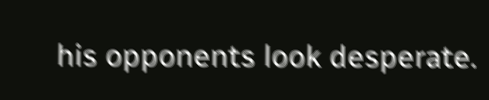his opponents look desperate.